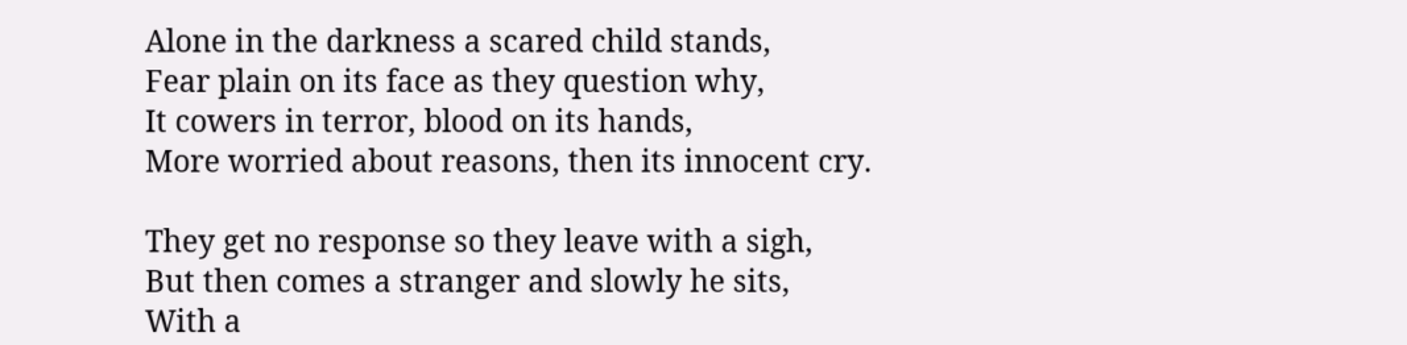Alone in the darkness a scared child stands,
Fear plain on its face as they question why,
It cowers in terror, blood on its hands,
More worried about reasons, then its innocent cry.

They get no response so they leave with a sigh,
But then comes a stranger and slowly he sits,
With a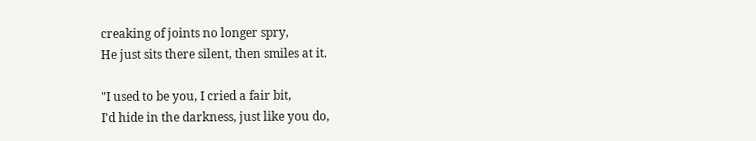creaking of joints no longer spry,
He just sits there silent, then smiles at it.

"I used to be you, I cried a fair bit,
I'd hide in the darkness, just like you do,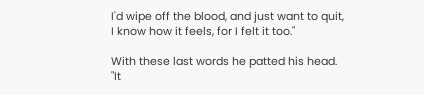I'd wipe off the blood, and just want to quit,
I know how it feels, for I felt it too."

With these last words he patted his head.
"It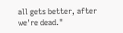all gets better, after we're dead."